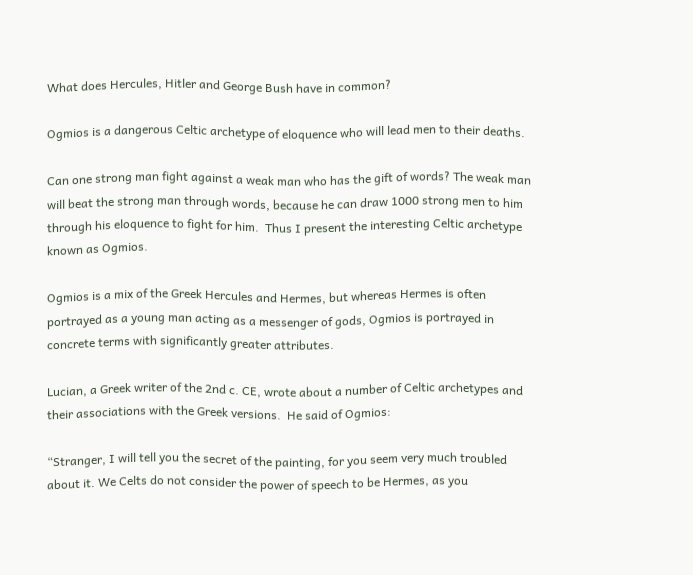What does Hercules, Hitler and George Bush have in common?

Ogmios is a dangerous Celtic archetype of eloquence who will lead men to their deaths.

Can one strong man fight against a weak man who has the gift of words? The weak man will beat the strong man through words, because he can draw 1000 strong men to him through his eloquence to fight for him.  Thus I present the interesting Celtic archetype known as Ogmios.

Ogmios is a mix of the Greek Hercules and Hermes, but whereas Hermes is often portrayed as a young man acting as a messenger of gods, Ogmios is portrayed in concrete terms with significantly greater attributes.

Lucian, a Greek writer of the 2nd c. CE, wrote about a number of Celtic archetypes and their associations with the Greek versions.  He said of Ogmios:

“Stranger, I will tell you the secret of the painting, for you seem very much troubled about it. We Celts do not consider the power of speech to be Hermes, as you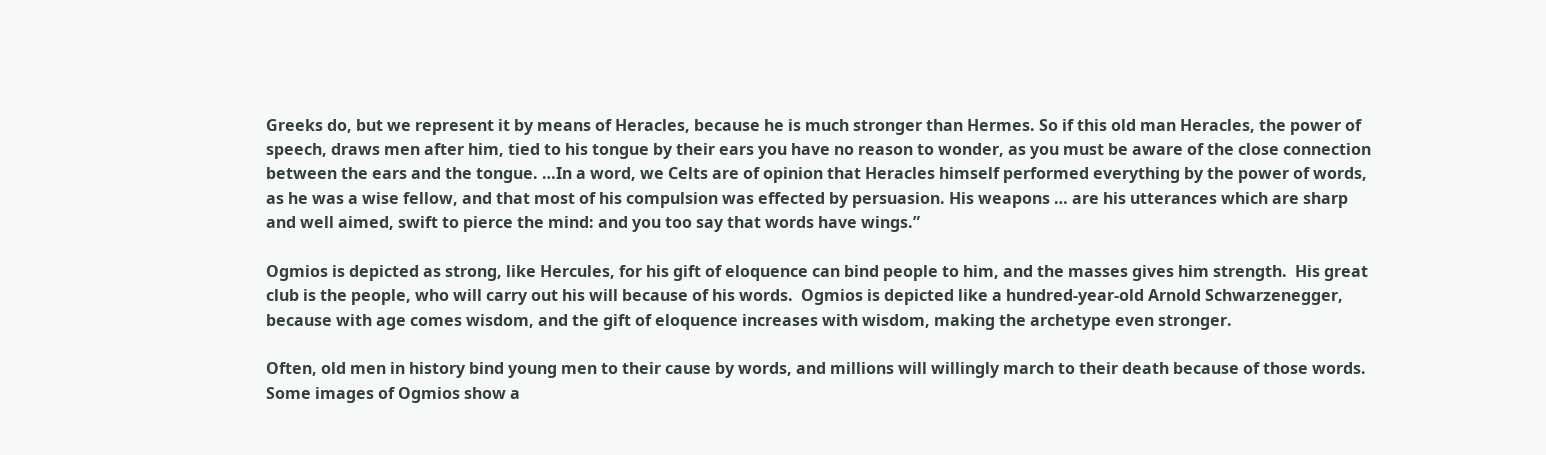Greeks do, but we represent it by means of Heracles, because he is much stronger than Hermes. So if this old man Heracles, the power of speech, draws men after him, tied to his tongue by their ears you have no reason to wonder, as you must be aware of the close connection between the ears and the tongue. …In a word, we Celts are of opinion that Heracles himself performed everything by the power of words, as he was a wise fellow, and that most of his compulsion was effected by persuasion. His weapons … are his utterances which are sharp and well aimed, swift to pierce the mind: and you too say that words have wings.”

Ogmios is depicted as strong, like Hercules, for his gift of eloquence can bind people to him, and the masses gives him strength.  His great club is the people, who will carry out his will because of his words.  Ogmios is depicted like a hundred-year-old Arnold Schwarzenegger, because with age comes wisdom, and the gift of eloquence increases with wisdom, making the archetype even stronger.

Often, old men in history bind young men to their cause by words, and millions will willingly march to their death because of those words. Some images of Ogmios show a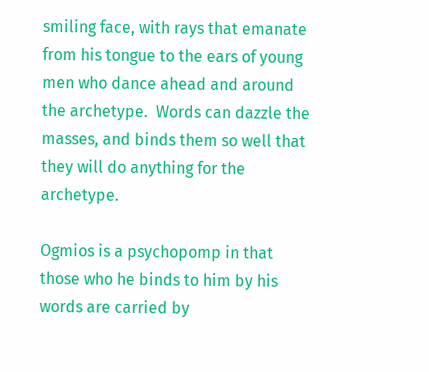smiling face, with rays that emanate from his tongue to the ears of young men who dance ahead and around the archetype.  Words can dazzle the masses, and binds them so well that they will do anything for the archetype.

Ogmios is a psychopomp in that those who he binds to him by his words are carried by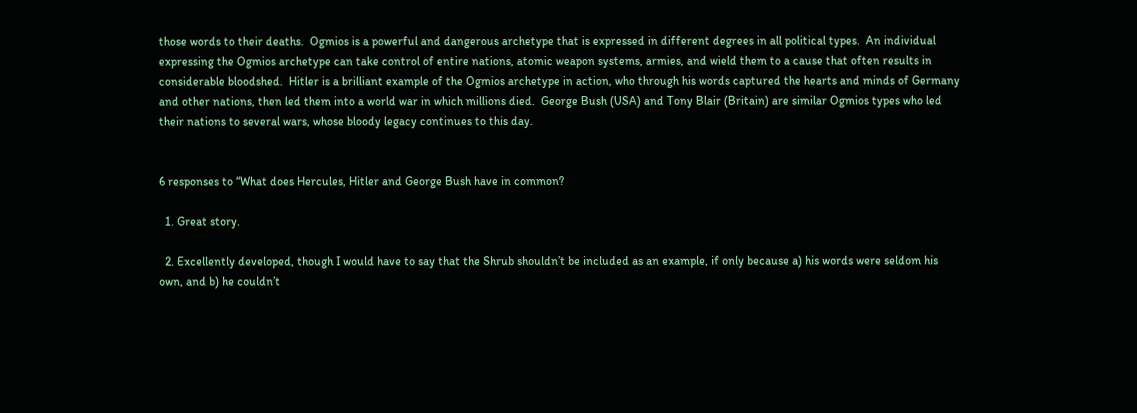those words to their deaths.  Ogmios is a powerful and dangerous archetype that is expressed in different degrees in all political types.  An individual expressing the Ogmios archetype can take control of entire nations, atomic weapon systems, armies, and wield them to a cause that often results in considerable bloodshed.  Hitler is a brilliant example of the Ogmios archetype in action, who through his words captured the hearts and minds of Germany and other nations, then led them into a world war in which millions died.  George Bush (USA) and Tony Blair (Britain) are similar Ogmios types who led their nations to several wars, whose bloody legacy continues to this day.


6 responses to “What does Hercules, Hitler and George Bush have in common?

  1. Great story.

  2. Excellently developed, though I would have to say that the Shrub shouldn’t be included as an example, if only because a) his words were seldom his own, and b) he couldn’t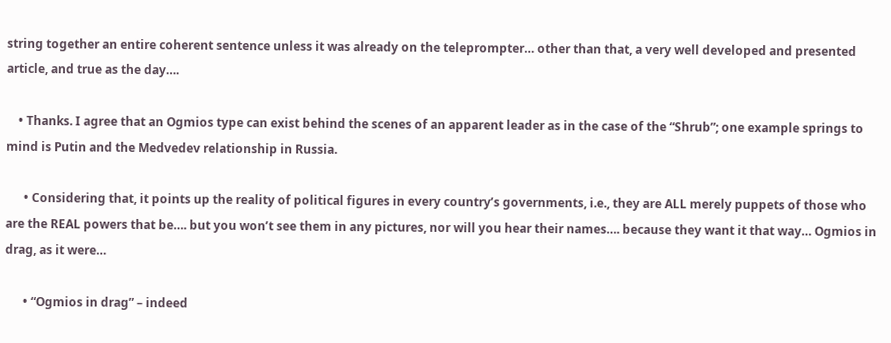string together an entire coherent sentence unless it was already on the teleprompter… other than that, a very well developed and presented article, and true as the day….

    • Thanks. I agree that an Ogmios type can exist behind the scenes of an apparent leader as in the case of the “Shrub”; one example springs to mind is Putin and the Medvedev relationship in Russia.

      • Considering that, it points up the reality of political figures in every country’s governments, i.e., they are ALL merely puppets of those who are the REAL powers that be…. but you won’t see them in any pictures, nor will you hear their names…. because they want it that way… Ogmios in drag, as it were…

      • “Ogmios in drag” – indeed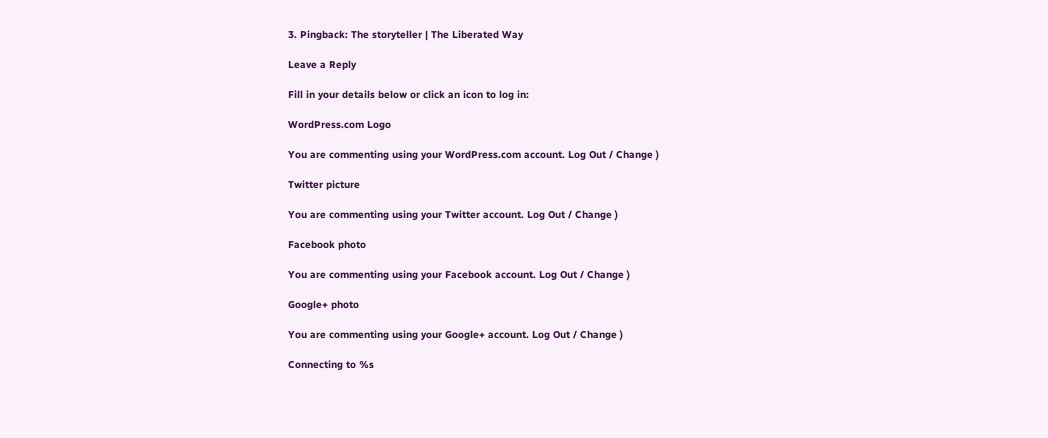3. Pingback: The storyteller | The Liberated Way

Leave a Reply

Fill in your details below or click an icon to log in:

WordPress.com Logo

You are commenting using your WordPress.com account. Log Out / Change )

Twitter picture

You are commenting using your Twitter account. Log Out / Change )

Facebook photo

You are commenting using your Facebook account. Log Out / Change )

Google+ photo

You are commenting using your Google+ account. Log Out / Change )

Connecting to %s